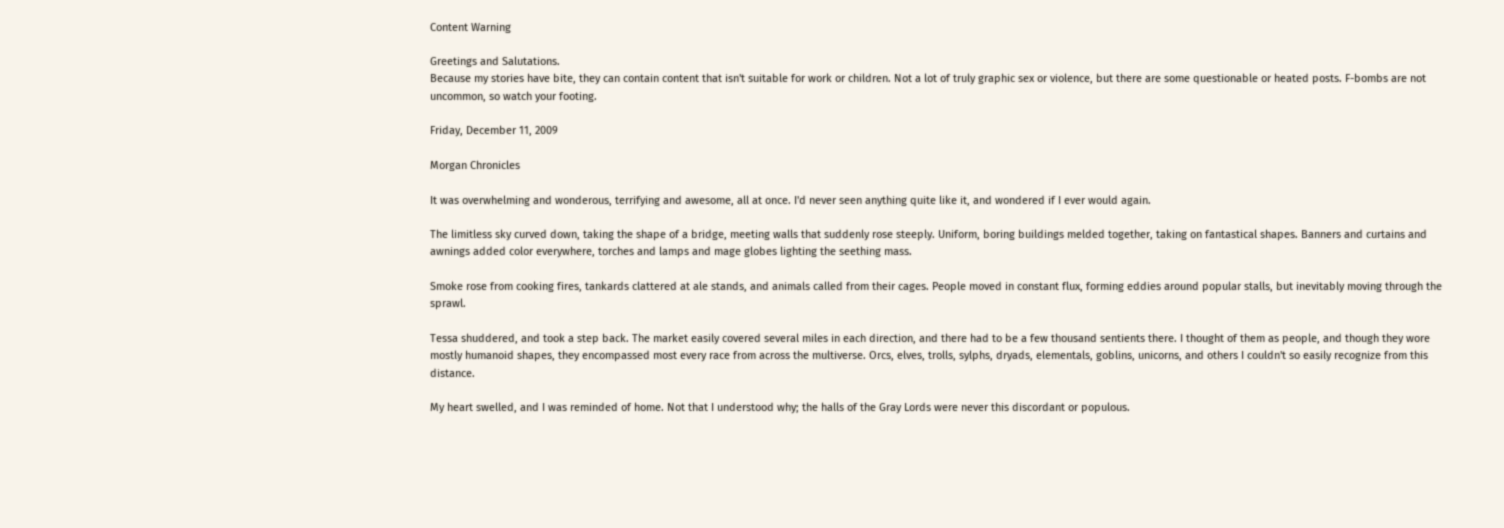Content Warning

Greetings and Salutations.
Because my stories have bite, they can contain content that isn't suitable for work or children. Not a lot of truly graphic sex or violence, but there are some questionable or heated posts. F-bombs are not uncommon, so watch your footing.

Friday, December 11, 2009

Morgan Chronicles

It was overwhelming and wonderous, terrifying and awesome, all at once. I'd never seen anything quite like it, and wondered if I ever would again.

The limitless sky curved down, taking the shape of a bridge, meeting walls that suddenly rose steeply. Uniform, boring buildings melded together, taking on fantastical shapes. Banners and curtains and awnings added color everywhere, torches and lamps and mage globes lighting the seething mass.

Smoke rose from cooking fires, tankards clattered at ale stands, and animals called from their cages. People moved in constant flux, forming eddies around popular stalls, but inevitably moving through the sprawl.

Tessa shuddered, and took a step back. The market easily covered several miles in each direction, and there had to be a few thousand sentients there. I thought of them as people, and though they wore mostly humanoid shapes, they encompassed most every race from across the multiverse. Orcs, elves, trolls, sylphs, dryads, elementals, goblins, unicorns, and others I couldn't so easily recognize from this distance.

My heart swelled, and I was reminded of home. Not that I understood why; the halls of the Gray Lords were never this discordant or populous.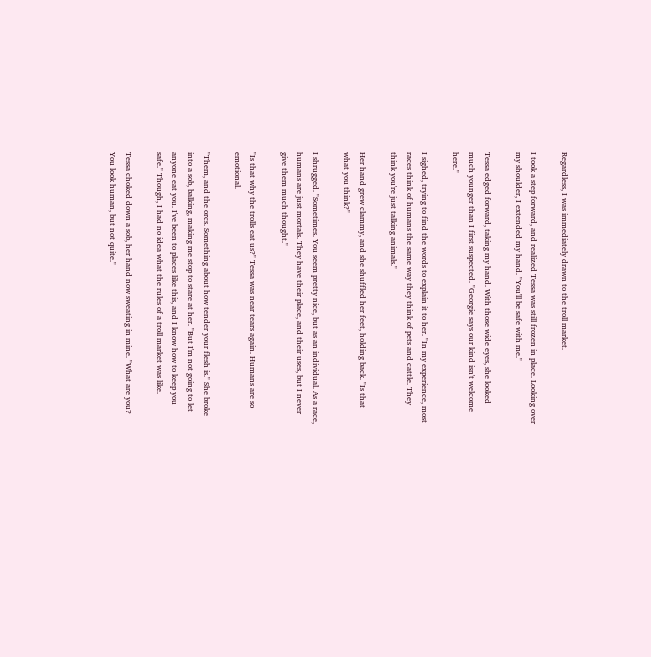Regardless, I was immediately drawn to the troll market.

I took a step forward, and realized Tessa was still frozen in place. Looking over my shoulder, I extended my hand. "You'll be safe with me."

Tessa edged forward, taking my hand. With those wide eyes, she looked much younger than I first suspected. "Georgie says our kind isn't welcome here."

I sighed, trying to find the words to explain it to her. "In my experience, most races think of humans the same way they think of pets and cattle. They think you're just talking animals."

Her hand grew clammy, and she shuffled her feet, holding back. "Is that what you think?"

I shrugged. "Sometimes. You seem pretty nice, but as an individual. As a race, humans are just mortals. They have their place, and their uses, but I never give them much thought."

"Is that why the trolls eat us?" Tessa was near tears again. Humans are so emotional.

"Them, and the orcs. Something about how tender your flesh is." She broke into a sob, balking, making me stop to stare at her. "But I'm not going to let anyone eat you. I've been to places like this, and I know how to keep you safe." Though, I had no idea what the rules of a troll market was like.

Tessa choked down a sob, her hand now sweating in mine. "What are you? You look human, but not quite."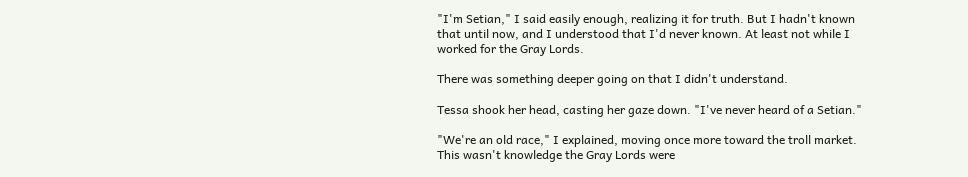"I'm Setian," I said easily enough, realizing it for truth. But I hadn't known that until now, and I understood that I'd never known. At least not while I worked for the Gray Lords.

There was something deeper going on that I didn't understand.

Tessa shook her head, casting her gaze down. "I've never heard of a Setian."

"We're an old race," I explained, moving once more toward the troll market. This wasn't knowledge the Gray Lords were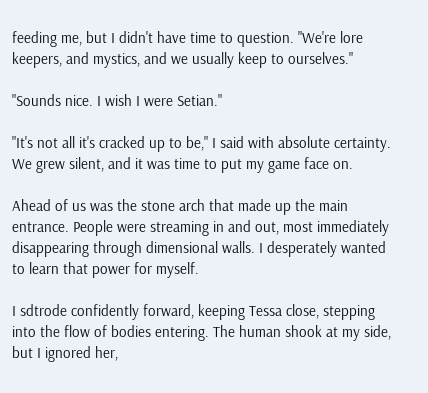feeding me, but I didn't have time to question. "We're lore keepers, and mystics, and we usually keep to ourselves."

"Sounds nice. I wish I were Setian."

"It's not all it's cracked up to be," I said with absolute certainty. We grew silent, and it was time to put my game face on.

Ahead of us was the stone arch that made up the main entrance. People were streaming in and out, most immediately disappearing through dimensional walls. I desperately wanted to learn that power for myself.

I sdtrode confidently forward, keeping Tessa close, stepping into the flow of bodies entering. The human shook at my side, but I ignored her,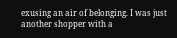exusing an air of belonging. I was just another shopper with a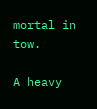mortal in tow.

A heavy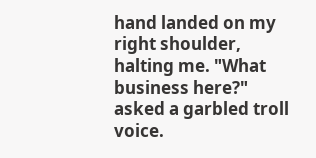hand landed on my right shoulder, halting me. "What business here?" asked a garbled troll voice.